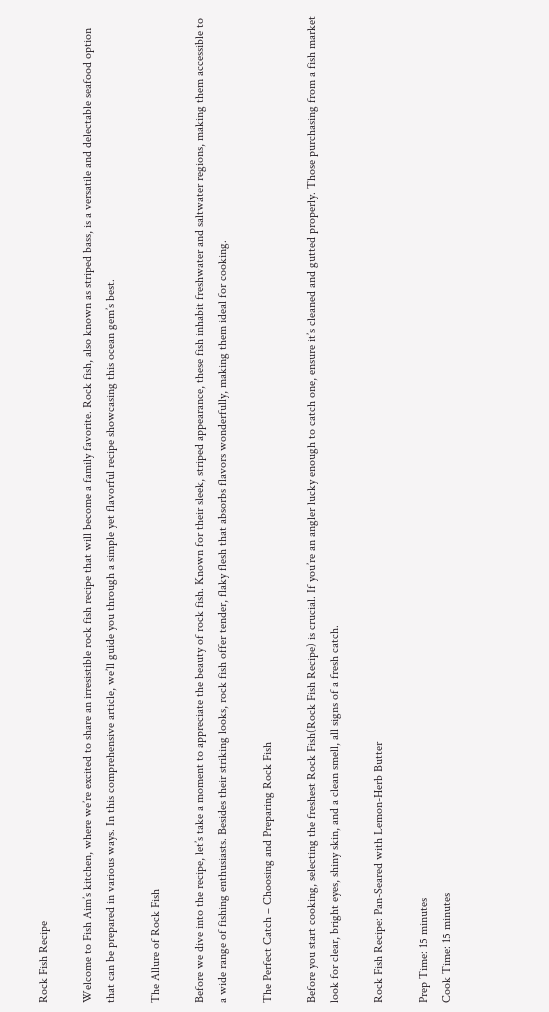Rock Fish Recipe

Welcome to Fish Aim’s kitchen, where we’re excited to share an irresistible rock fish recipe that will become a family favorite. Rock fish, also known as striped bass, is a versatile and delectable seafood option that can be prepared in various ways. In this comprehensive article, we’ll guide you through a simple yet flavorful recipe showcasing this ocean gem’s best.

The Allure of Rock Fish

Before we dive into the recipe, let’s take a moment to appreciate the beauty of rock fish. Known for their sleek, striped appearance, these fish inhabit freshwater and saltwater regions, making them accessible to a wide range of fishing enthusiasts. Besides their striking looks, rock fish offer tender, flaky flesh that absorbs flavors wonderfully, making them ideal for cooking.

The Perfect Catch – Choosing and Preparing Rock Fish

Before you start cooking, selecting the freshest Rock Fish(Rock Fish Recipe) is crucial. If you’re an angler lucky enough to catch one, ensure it’s cleaned and gutted properly. Those purchasing from a fish market look for clear, bright eyes, shiny skin, and a clean smell, all signs of a fresh catch.

Rock Fish Recipe: Pan-Seared with Lemon-Herb Butter

Prep Time: 15 minutes
Cook Time: 15 minutes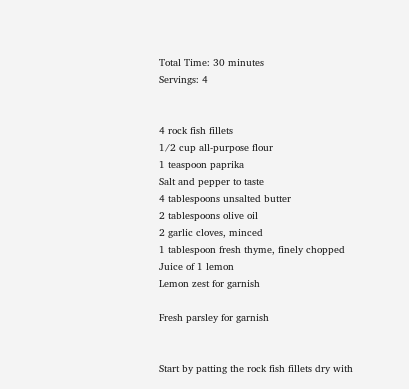Total Time: 30 minutes
Servings: 4


4 rock fish fillets
1/2 cup all-purpose flour
1 teaspoon paprika
Salt and pepper to taste
4 tablespoons unsalted butter
2 tablespoons olive oil
2 garlic cloves, minced
1 tablespoon fresh thyme, finely chopped
Juice of 1 lemon
Lemon zest for garnish

Fresh parsley for garnish


Start by patting the rock fish fillets dry with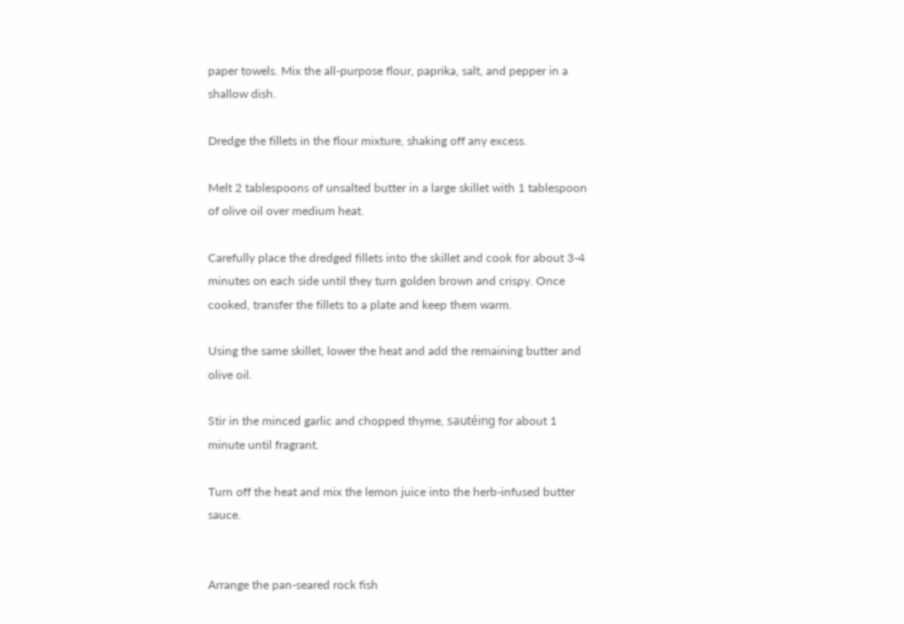paper towels. Mix the all-purpose flour, paprika, salt, and pepper in a shallow dish.

Dredge the fillets in the flour mixture, shaking off any excess.

Melt 2 tablespoons of unsalted butter in a large skillet with 1 tablespoon of olive oil over medium heat.

Carefully place the dredged fillets into the skillet and cook for about 3-4 minutes on each side until they turn golden brown and crispy. Once cooked, transfer the fillets to a plate and keep them warm.

Using the same skillet, lower the heat and add the remaining butter and olive oil.

Stir in the minced garlic and chopped thyme, sautéing for about 1 minute until fragrant.

Turn off the heat and mix the lemon juice into the herb-infused butter sauce.


Arrange the pan-seared rock fish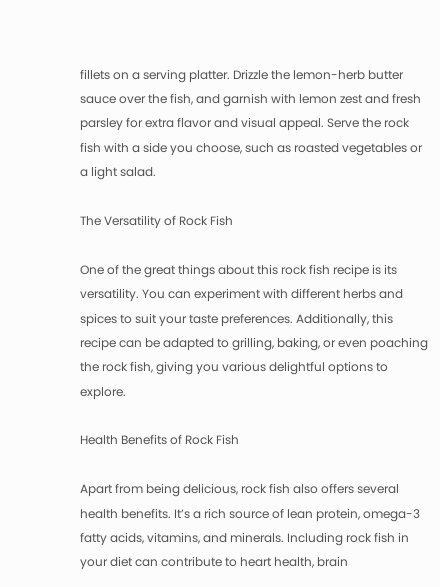fillets on a serving platter. Drizzle the lemon-herb butter sauce over the fish, and garnish with lemon zest and fresh parsley for extra flavor and visual appeal. Serve the rock fish with a side you choose, such as roasted vegetables or a light salad.

The Versatility of Rock Fish

One of the great things about this rock fish recipe is its versatility. You can experiment with different herbs and spices to suit your taste preferences. Additionally, this recipe can be adapted to grilling, baking, or even poaching the rock fish, giving you various delightful options to explore.

Health Benefits of Rock Fish

Apart from being delicious, rock fish also offers several health benefits. It’s a rich source of lean protein, omega-3 fatty acids, vitamins, and minerals. Including rock fish in your diet can contribute to heart health, brain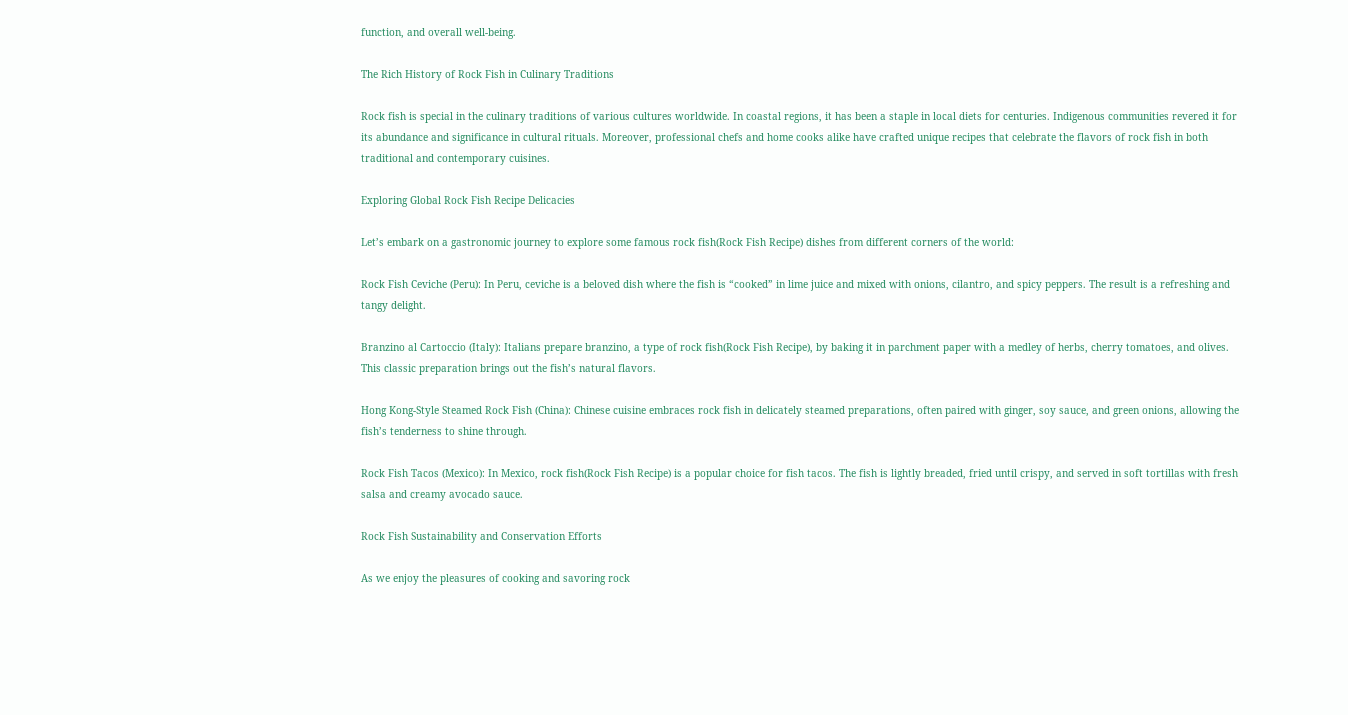function, and overall well-being.

The Rich History of Rock Fish in Culinary Traditions

Rock fish is special in the culinary traditions of various cultures worldwide. In coastal regions, it has been a staple in local diets for centuries. Indigenous communities revered it for its abundance and significance in cultural rituals. Moreover, professional chefs and home cooks alike have crafted unique recipes that celebrate the flavors of rock fish in both traditional and contemporary cuisines.

Exploring Global Rock Fish Recipe Delicacies

Let’s embark on a gastronomic journey to explore some famous rock fish(Rock Fish Recipe) dishes from different corners of the world:

Rock Fish Ceviche (Peru): In Peru, ceviche is a beloved dish where the fish is “cooked” in lime juice and mixed with onions, cilantro, and spicy peppers. The result is a refreshing and tangy delight.

Branzino al Cartoccio (Italy): Italians prepare branzino, a type of rock fish(Rock Fish Recipe), by baking it in parchment paper with a medley of herbs, cherry tomatoes, and olives. This classic preparation brings out the fish’s natural flavors.

Hong Kong-Style Steamed Rock Fish (China): Chinese cuisine embraces rock fish in delicately steamed preparations, often paired with ginger, soy sauce, and green onions, allowing the fish’s tenderness to shine through.

Rock Fish Tacos (Mexico): In Mexico, rock fish(Rock Fish Recipe) is a popular choice for fish tacos. The fish is lightly breaded, fried until crispy, and served in soft tortillas with fresh salsa and creamy avocado sauce.

Rock Fish Sustainability and Conservation Efforts

As we enjoy the pleasures of cooking and savoring rock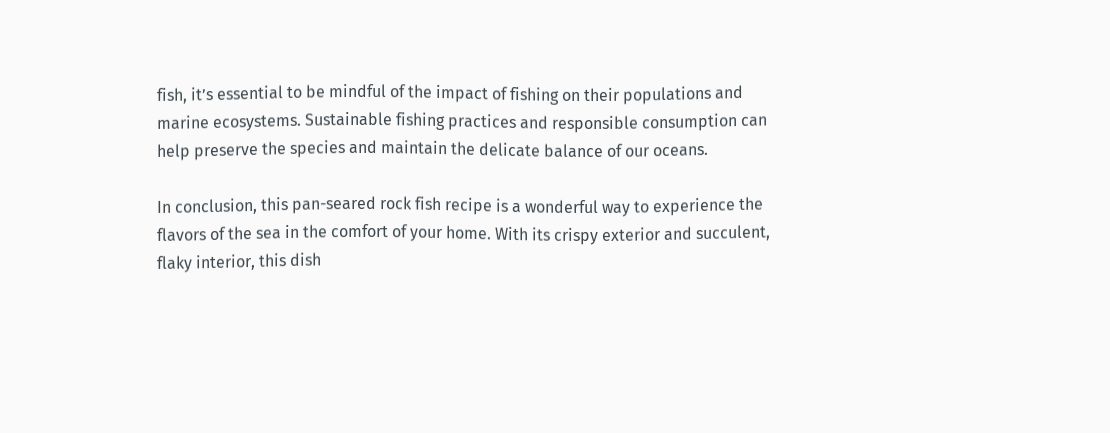fish, it’s essential to be mindful of the impact of fishing on their populations and marine ecosystems. Sustainable fishing practices and responsible consumption can help preserve the species and maintain the delicate balance of our oceans.

In conclusion, this pan-seared rock fish recipe is a wonderful way to experience the flavors of the sea in the comfort of your home. With its crispy exterior and succulent, flaky interior, this dish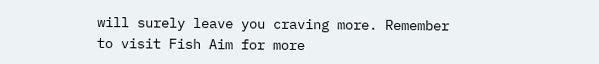will surely leave you craving more. Remember to visit Fish Aim for more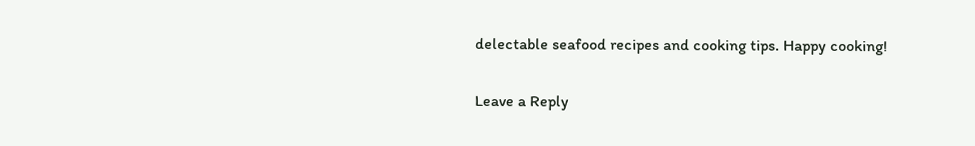delectable seafood recipes and cooking tips. Happy cooking!

Leave a Reply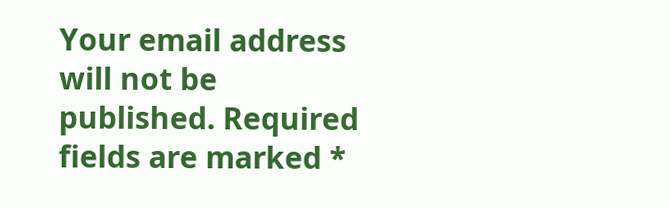Your email address will not be published. Required fields are marked *